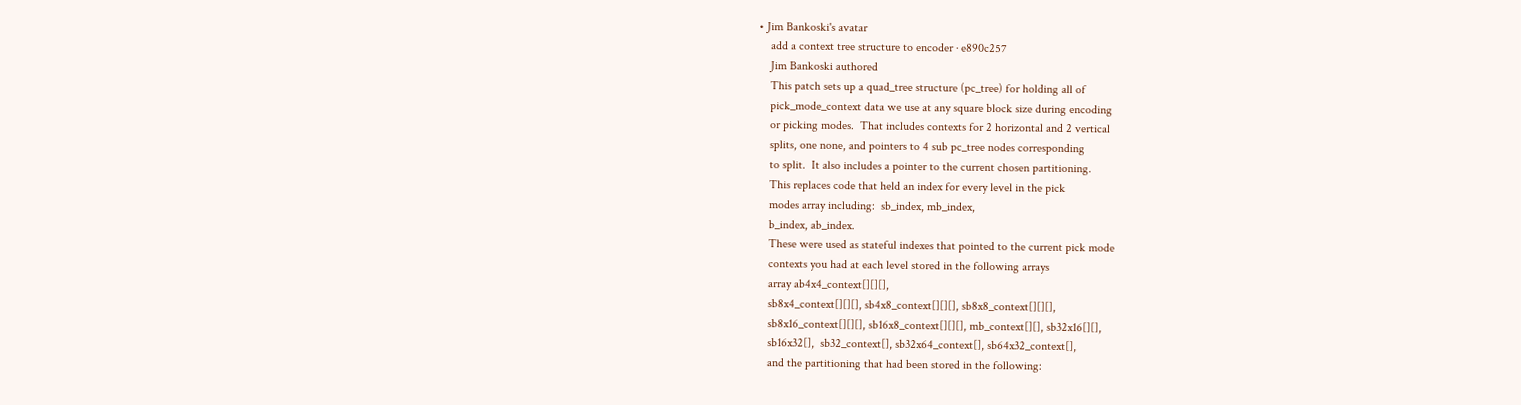• Jim Bankoski's avatar
    add a context tree structure to encoder · e890c257
    Jim Bankoski authored
    This patch sets up a quad_tree structure (pc_tree) for holding all of
    pick_mode_context data we use at any square block size during encoding
    or picking modes.  That includes contexts for 2 horizontal and 2 vertical
    splits, one none, and pointers to 4 sub pc_tree nodes corresponding
    to split.  It also includes a pointer to the current chosen partitioning.
    This replaces code that held an index for every level in the pick
    modes array including:  sb_index, mb_index,
    b_index, ab_index.
    These were used as stateful indexes that pointed to the current pick mode
    contexts you had at each level stored in the following arrays
    array ab4x4_context[][][],
    sb8x4_context[][][], sb4x8_context[][][], sb8x8_context[][][],
    sb8x16_context[][][], sb16x8_context[][][], mb_context[][], sb32x16[][],
    sb16x32[],  sb32_context[], sb32x64_context[], sb64x32_context[],
    and the partitioning that had been stored in the following: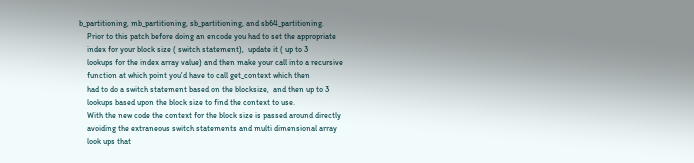b_partitioning, mb_partitioning, sb_partitioning, and sb64_partitioning.
    Prior to this patch before doing an encode you had to set the appropriate
    index for your block size ( switch statement),  update it ( up to 3
    lookups for the index array value) and then make your call into a recursive
    function at which point you'd have to call get_context which then
    had to do a switch statement based on the blocksize,  and then up to 3
    lookups based upon the block size to find the context to use.
    With the new code the context for the block size is passed around directly
    avoiding the extraneous switch statements and multi dimensional array
    look ups that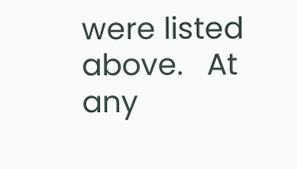were listed above.   At any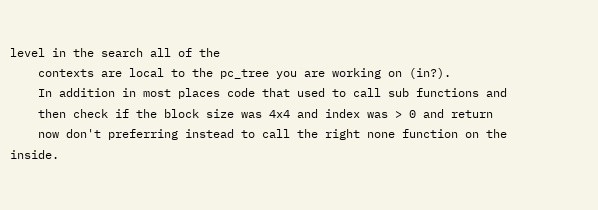level in the search all of the
    contexts are local to the pc_tree you are working on (in?).
    In addition in most places code that used to call sub functions and
    then check if the block size was 4x4 and index was > 0 and return
    now don't preferring instead to call the right none function on the inside.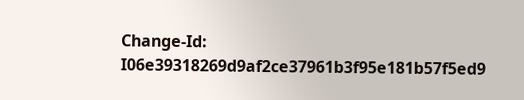Change-Id: I06e39318269d9af2ce37961b3f95e181b57f5ed9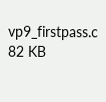vp9_firstpass.c 82 KB